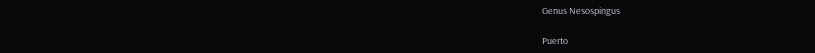Genus Nesospingus

Puerto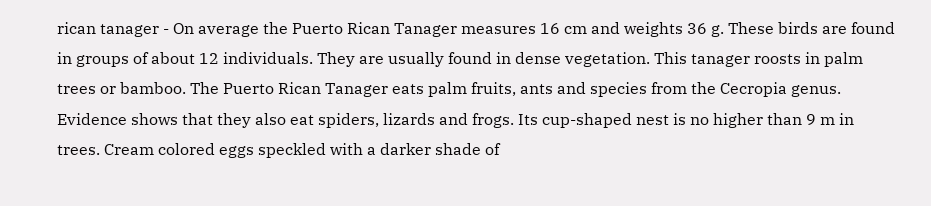rican tanager - On average the Puerto Rican Tanager measures 16 cm and weights 36 g. These birds are found in groups of about 12 individuals. They are usually found in dense vegetation. This tanager roosts in palm trees or bamboo. The Puerto Rican Tanager eats palm fruits, ants and species from the Cecropia genus. Evidence shows that they also eat spiders, lizards and frogs. Its cup-shaped nest is no higher than 9 m in trees. Cream colored eggs speckled with a darker shade of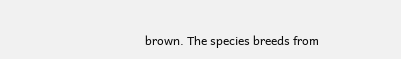brown. The species breeds from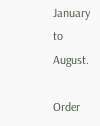January to August.

Order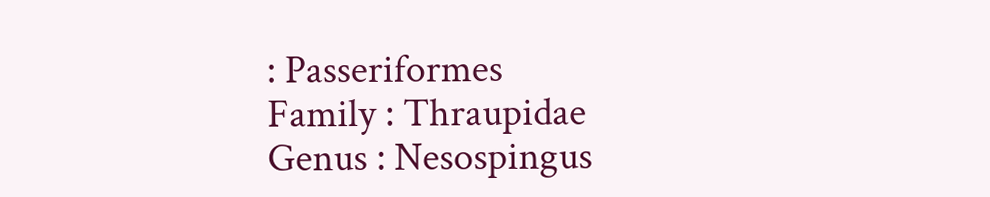: Passeriformes
Family : Thraupidae
Genus : Nesospingus